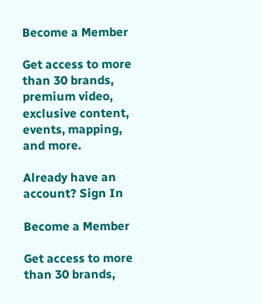Become a Member

Get access to more than 30 brands, premium video, exclusive content, events, mapping, and more.

Already have an account? Sign In

Become a Member

Get access to more than 30 brands,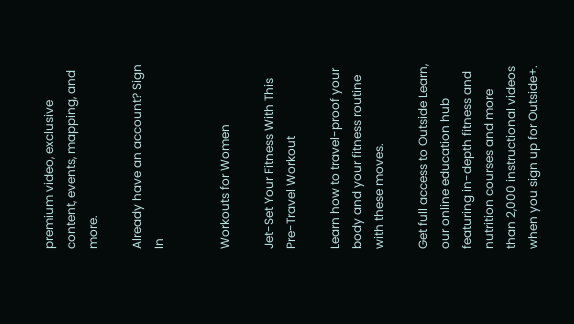premium video, exclusive content, events, mapping, and more.

Already have an account? Sign In


Workouts for Women

Jet-Set Your Fitness With This Pre-Travel Workout

Learn how to travel-proof your body and your fitness routine with these moves.

Get full access to Outside Learn, our online education hub featuring in-depth fitness and nutrition courses and more than 2,000 instructional videos when you sign up for Outside+.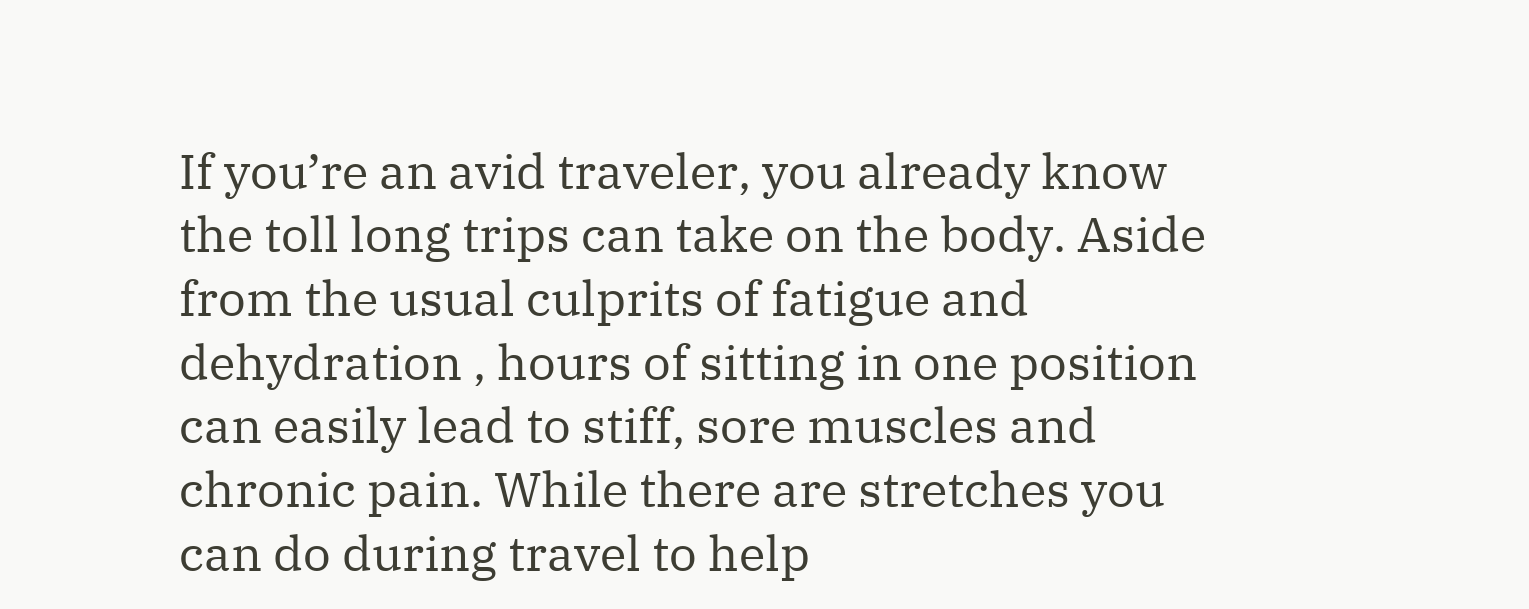If you’re an avid traveler, you already know the toll long trips can take on the body. Aside from the usual culprits of fatigue and dehydration , hours of sitting in one position can easily lead to stiff, sore muscles and chronic pain. While there are stretches you can do during travel to help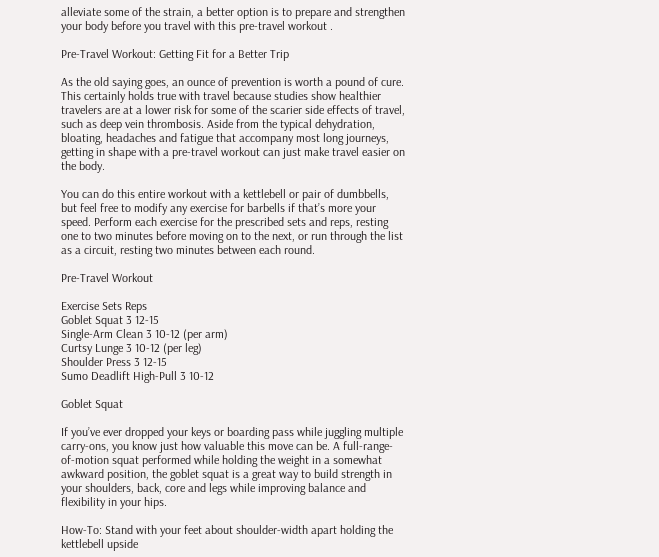alleviate some of the strain, a better option is to prepare and strengthen your body before you travel with this pre-travel workout .

Pre-Travel Workout: Getting Fit for a Better Trip

As the old saying goes, an ounce of prevention is worth a pound of cure. This certainly holds true with travel because studies show healthier travelers are at a lower risk for some of the scarier side effects of travel, such as deep vein thrombosis. Aside from the typical dehydration, bloating, headaches and fatigue that accompany most long journeys, getting in shape with a pre-travel workout can just make travel easier on the body.

You can do this entire workout with a kettlebell or pair of dumbbells, but feel free to modify any exercise for barbells if that’s more your speed. Perform each exercise for the prescribed sets and reps, resting one to two minutes before moving on to the next, or run through the list as a circuit, resting two minutes between each round.

Pre-Travel Workout

Exercise Sets Reps
Goblet Squat 3 12-15
Single-Arm Clean 3 10-12 (per arm)
Curtsy Lunge 3 10-12 (per leg)
Shoulder Press 3 12-15
Sumo Deadlift High-Pull 3 10-12

Goblet Squat

If you’ve ever dropped your keys or boarding pass while juggling multiple carry-ons, you know just how valuable this move can be. A full-range-of-motion squat performed while holding the weight in a somewhat awkward position, the goblet squat is a great way to build strength in your shoulders, back, core and legs while improving balance and flexibility in your hips.

How-To: Stand with your feet about shoulder-width apart holding the kettlebell upside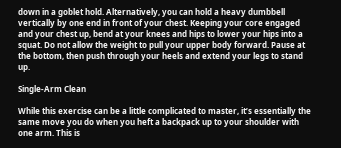down in a goblet hold. Alternatively, you can hold a heavy dumbbell vertically by one end in front of your chest. Keeping your core engaged and your chest up, bend at your knees and hips to lower your hips into a squat. Do not allow the weight to pull your upper body forward. Pause at the bottom, then push through your heels and extend your legs to stand up.

Single-Arm Clean

While this exercise can be a little complicated to master, it’s essentially the same move you do when you heft a backpack up to your shoulder with one arm. This is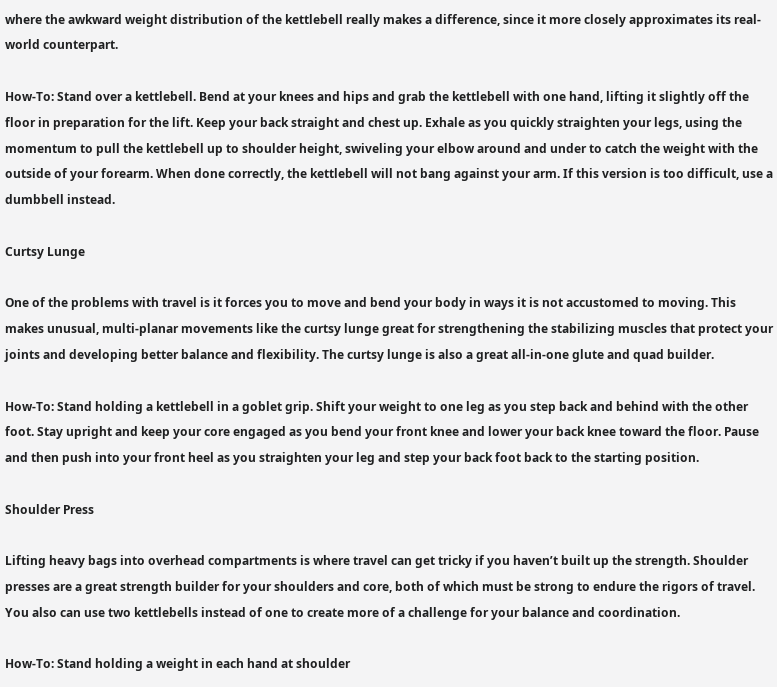where the awkward weight distribution of the kettlebell really makes a difference, since it more closely approximates its real-world counterpart.

How-To: Stand over a kettlebell. Bend at your knees and hips and grab the kettlebell with one hand, lifting it slightly off the floor in preparation for the lift. Keep your back straight and chest up. Exhale as you quickly straighten your legs, using the momentum to pull the kettlebell up to shoulder height, swiveling your elbow around and under to catch the weight with the outside of your forearm. When done correctly, the kettlebell will not bang against your arm. If this version is too difficult, use a dumbbell instead.

Curtsy Lunge

One of the problems with travel is it forces you to move and bend your body in ways it is not accustomed to moving. This makes unusual, multi-planar movements like the curtsy lunge great for strengthening the stabilizing muscles that protect your joints and developing better balance and flexibility. The curtsy lunge is also a great all-in-one glute and quad builder.

How-To: Stand holding a kettlebell in a goblet grip. Shift your weight to one leg as you step back and behind with the other foot. Stay upright and keep your core engaged as you bend your front knee and lower your back knee toward the floor. Pause and then push into your front heel as you straighten your leg and step your back foot back to the starting position.

Shoulder Press

Lifting heavy bags into overhead compartments is where travel can get tricky if you haven’t built up the strength. Shoulder presses are a great strength builder for your shoulders and core, both of which must be strong to endure the rigors of travel. You also can use two kettlebells instead of one to create more of a challenge for your balance and coordination.

How-To: Stand holding a weight in each hand at shoulder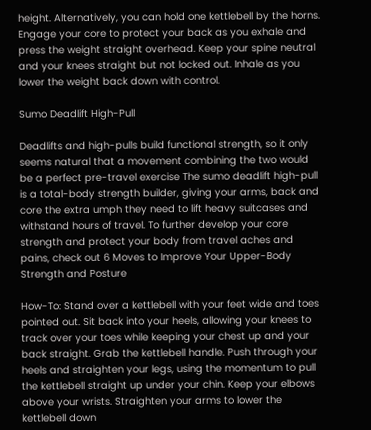height. Alternatively, you can hold one kettlebell by the horns. Engage your core to protect your back as you exhale and press the weight straight overhead. Keep your spine neutral and your knees straight but not locked out. Inhale as you lower the weight back down with control.

Sumo Deadlift High-Pull

Deadlifts and high-pulls build functional strength, so it only seems natural that a movement combining the two would be a perfect pre-travel exercise The sumo deadlift high-pull is a total-body strength builder, giving your arms, back and core the extra umph they need to lift heavy suitcases and withstand hours of travel. To further develop your core strength and protect your body from travel aches and pains, check out 6 Moves to Improve Your Upper-Body Strength and Posture

How-To: Stand over a kettlebell with your feet wide and toes pointed out. Sit back into your heels, allowing your knees to track over your toes while keeping your chest up and your back straight. Grab the kettlebell handle. Push through your heels and straighten your legs, using the momentum to pull the kettlebell straight up under your chin. Keep your elbows above your wrists. Straighten your arms to lower the kettlebell down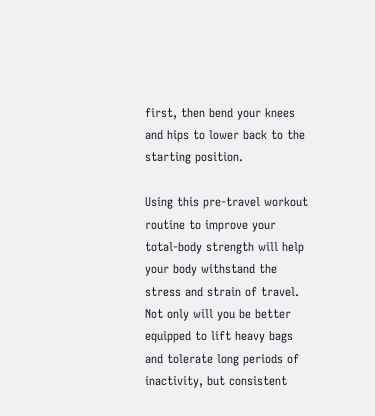first, then bend your knees and hips to lower back to the starting position.

Using this pre-travel workout routine to improve your total-body strength will help your body withstand the stress and strain of travel. Not only will you be better equipped to lift heavy bags and tolerate long periods of inactivity, but consistent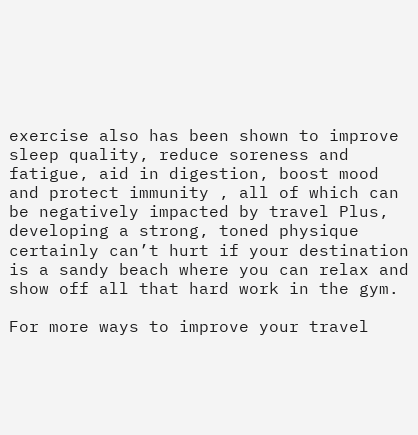exercise also has been shown to improve sleep quality, reduce soreness and fatigue, aid in digestion, boost mood and protect immunity , all of which can be negatively impacted by travel Plus, developing a strong, toned physique certainly can’t hurt if your destination is a sandy beach where you can relax and show off all that hard work in the gym.

For more ways to improve your travel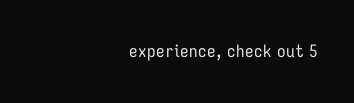experience, check out 5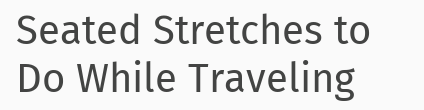Seated Stretches to Do While Traveling